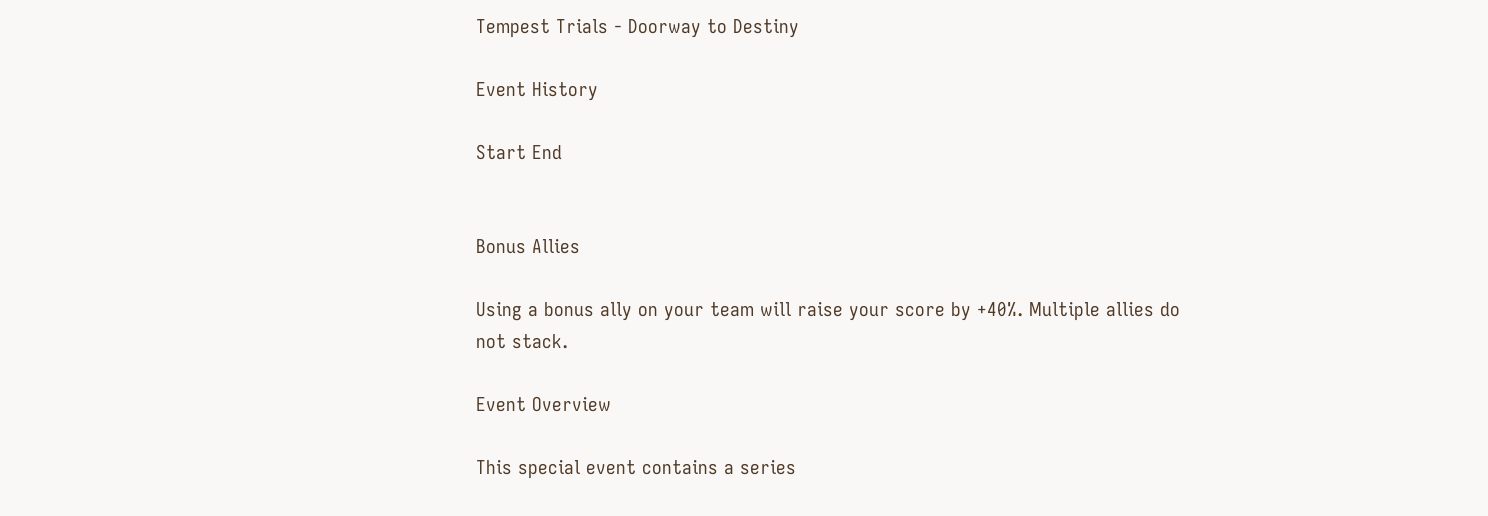Tempest Trials - Doorway to Destiny

Event History

Start End


Bonus Allies

Using a bonus ally on your team will raise your score by +40%. Multiple allies do not stack.

Event Overview

This special event contains a series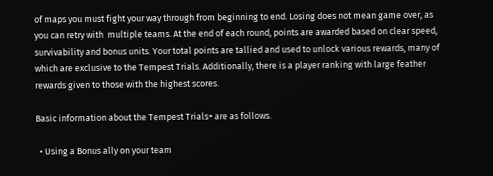of maps you must fight your way through from beginning to end. Losing does not mean game over, as you can retry with  multiple teams. At the end of each round, points are awarded based on clear speed, survivability and bonus units. Your total points are tallied and used to unlock various rewards, many of which are exclusive to the Tempest Trials. Additionally, there is a player ranking with large feather rewards given to those with the highest scores.

Basic information about the Tempest Trials+ are as follows.

  • Using a Bonus ally on your team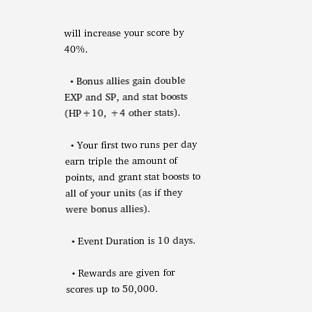will increase your score by 40%.

  • Bonus allies gain double EXP and SP, and stat boosts (HP+10, +4 other stats).

  • Your first two runs per day earn triple the amount of points, and grant stat boosts to all of your units (as if they were bonus allies).

  • Event Duration is 10 days.

  • Rewards are given for scores up to 50,000.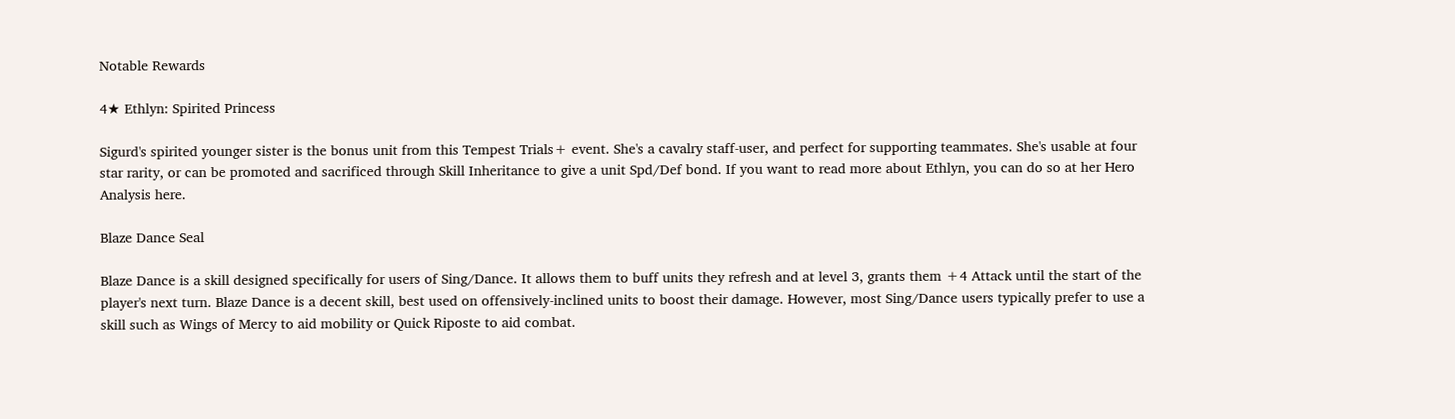Notable Rewards

4★ Ethlyn: Spirited Princess

Sigurd's spirited younger sister is the bonus unit from this Tempest Trials+ event. She's a cavalry staff-user, and perfect for supporting teammates. She's usable at four star rarity, or can be promoted and sacrificed through Skill Inheritance to give a unit Spd/Def bond. If you want to read more about Ethlyn, you can do so at her Hero Analysis here.

Blaze Dance Seal

Blaze Dance is a skill designed specifically for users of Sing/Dance. It allows them to buff units they refresh and at level 3, grants them +4 Attack until the start of the player's next turn. Blaze Dance is a decent skill, best used on offensively-inclined units to boost their damage. However, most Sing/Dance users typically prefer to use a skill such as Wings of Mercy to aid mobility or Quick Riposte to aid combat.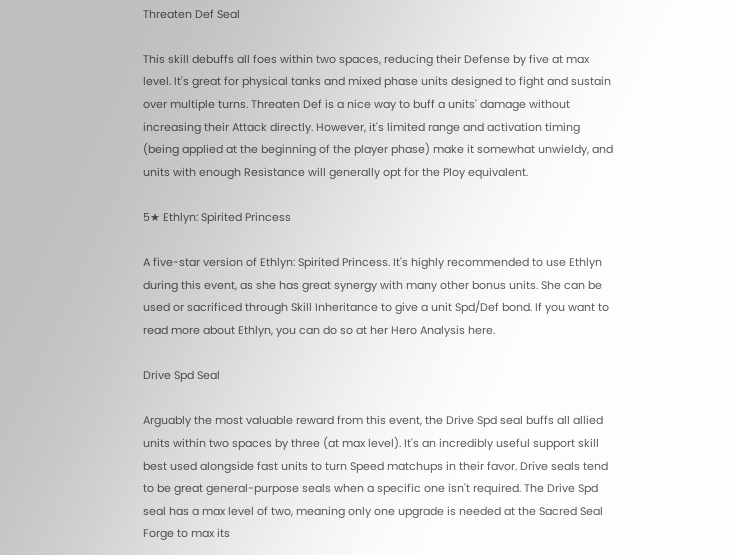Threaten Def Seal

This skill debuffs all foes within two spaces, reducing their Defense by five at max level. It's great for physical tanks and mixed phase units designed to fight and sustain over multiple turns. Threaten Def is a nice way to buff a units' damage without increasing their Attack directly. However, it's limited range and activation timing (being applied at the beginning of the player phase) make it somewhat unwieldy, and units with enough Resistance will generally opt for the Ploy equivalent.

5★ Ethlyn: Spirited Princess

A five-star version of Ethlyn: Spirited Princess. It's highly recommended to use Ethlyn during this event, as she has great synergy with many other bonus units. She can be used or sacrificed through Skill Inheritance to give a unit Spd/Def bond. If you want to read more about Ethlyn, you can do so at her Hero Analysis here.

Drive Spd Seal

Arguably the most valuable reward from this event, the Drive Spd seal buffs all allied units within two spaces by three (at max level). It's an incredibly useful support skill best used alongside fast units to turn Speed matchups in their favor. Drive seals tend to be great general-purpose seals when a specific one isn't required. The Drive Spd seal has a max level of two, meaning only one upgrade is needed at the Sacred Seal Forge to max its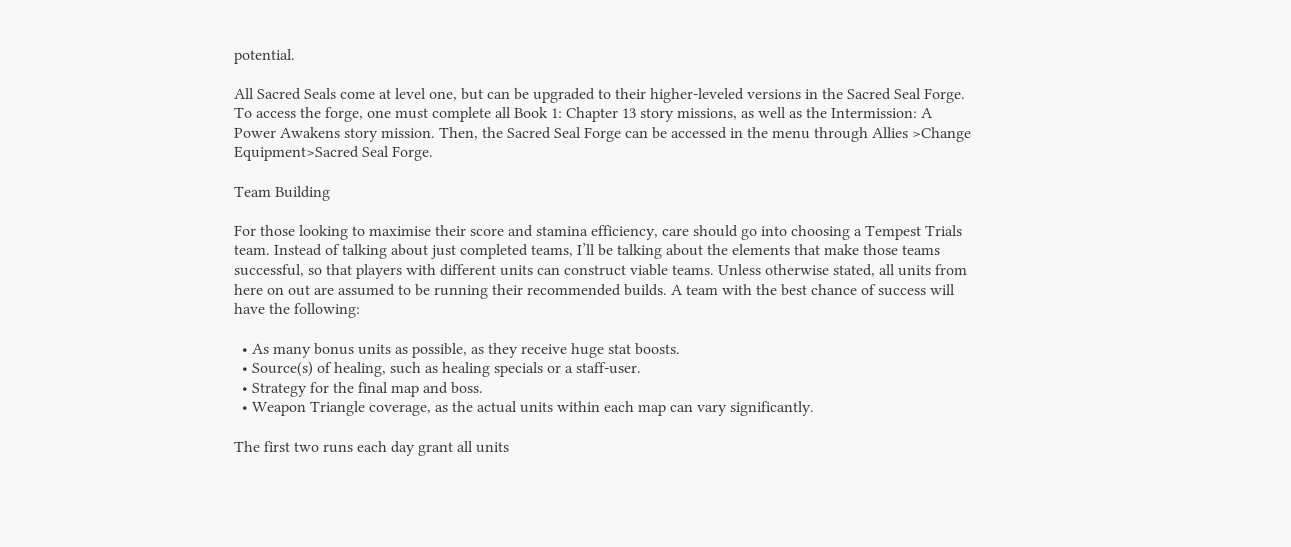potential.

All Sacred Seals come at level one, but can be upgraded to their higher-leveled versions in the Sacred Seal Forge. To access the forge, one must complete all Book 1: Chapter 13 story missions, as well as the Intermission: A Power Awakens story mission. Then, the Sacred Seal Forge can be accessed in the menu through Allies >Change Equipment>Sacred Seal Forge.

Team Building

For those looking to maximise their score and stamina efficiency, care should go into choosing a Tempest Trials team. Instead of talking about just completed teams, I’ll be talking about the elements that make those teams successful, so that players with different units can construct viable teams. Unless otherwise stated, all units from here on out are assumed to be running their recommended builds. A team with the best chance of success will have the following:

  • As many bonus units as possible, as they receive huge stat boosts.
  • Source(s) of healing, such as healing specials or a staff-user.
  • Strategy for the final map and boss.
  • Weapon Triangle coverage, as the actual units within each map can vary significantly.

The first two runs each day grant all units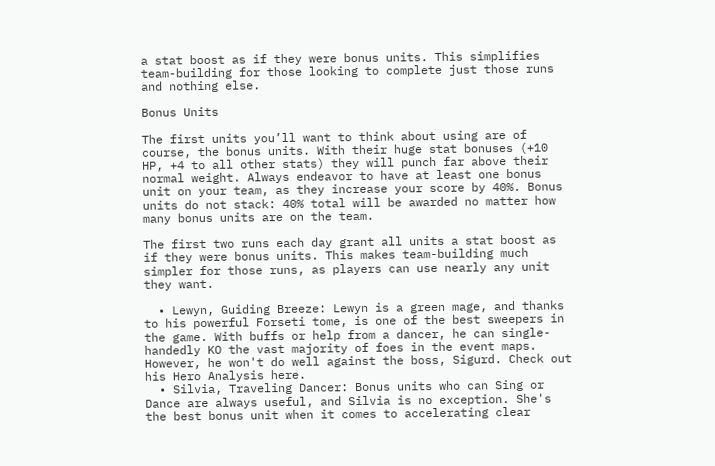a stat boost as if they were bonus units. This simplifies team-building for those looking to complete just those runs and nothing else.

Bonus Units

The first units you’ll want to think about using are of course, the bonus units. With their huge stat bonuses (+10 HP, +4 to all other stats) they will punch far above their normal weight. Always endeavor to have at least one bonus unit on your team, as they increase your score by 40%. Bonus units do not stack: 40% total will be awarded no matter how many bonus units are on the team.

The first two runs each day grant all units a stat boost as if they were bonus units. This makes team-building much simpler for those runs, as players can use nearly any unit they want.

  • Lewyn, Guiding Breeze: Lewyn is a green mage, and thanks to his powerful Forseti tome, is one of the best sweepers in the game. With buffs or help from a dancer, he can single-handedly KO the vast majority of foes in the event maps. However, he won't do well against the boss, Sigurd. Check out his Hero Analysis here.
  • Silvia, Traveling Dancer: Bonus units who can Sing or Dance are always useful, and Silvia is no exception. She's the best bonus unit when it comes to accelerating clear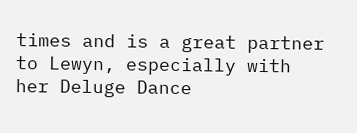times and is a great partner to Lewyn, especially with her Deluge Dance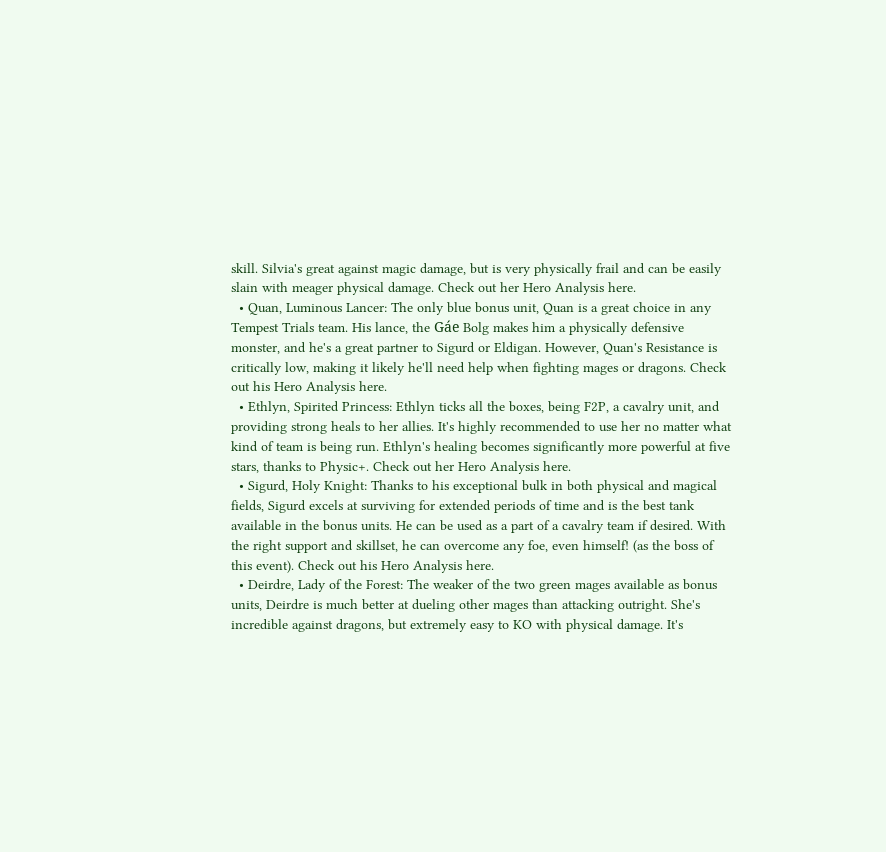skill. Silvia's great against magic damage, but is very physically frail and can be easily slain with meager physical damage. Check out her Hero Analysis here.
  • Quan, Luminous Lancer: The only blue bonus unit, Quan is a great choice in any Tempest Trials team. His lance, the Gáe Bolg makes him a physically defensive monster, and he's a great partner to Sigurd or Eldigan. However, Quan's Resistance is critically low, making it likely he'll need help when fighting mages or dragons. Check out his Hero Analysis here.
  • Ethlyn, Spirited Princess: Ethlyn ticks all the boxes, being F2P, a cavalry unit, and providing strong heals to her allies. It's highly recommended to use her no matter what kind of team is being run. Ethlyn's healing becomes significantly more powerful at five stars, thanks to Physic+. Check out her Hero Analysis here.
  • Sigurd, Holy Knight: Thanks to his exceptional bulk in both physical and magical fields, Sigurd excels at surviving for extended periods of time and is the best tank available in the bonus units. He can be used as a part of a cavalry team if desired. With the right support and skillset, he can overcome any foe, even himself! (as the boss of this event). Check out his Hero Analysis here.
  • Deirdre, Lady of the Forest: The weaker of the two green mages available as bonus units, Deirdre is much better at dueling other mages than attacking outright. She's incredible against dragons, but extremely easy to KO with physical damage. It's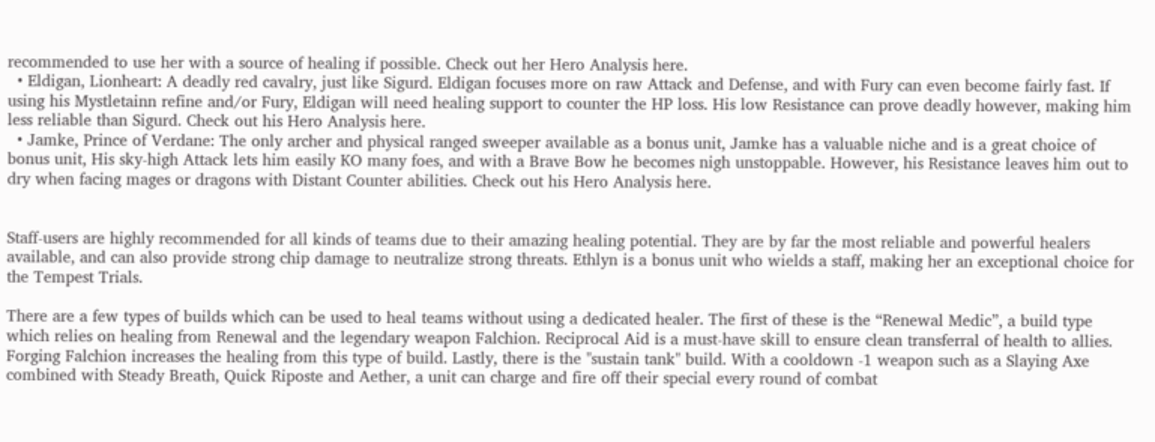recommended to use her with a source of healing if possible. Check out her Hero Analysis here.
  • Eldigan, Lionheart: A deadly red cavalry, just like Sigurd. Eldigan focuses more on raw Attack and Defense, and with Fury can even become fairly fast. If using his Mystletainn refine and/or Fury, Eldigan will need healing support to counter the HP loss. His low Resistance can prove deadly however, making him less reliable than Sigurd. Check out his Hero Analysis here.
  • Jamke, Prince of Verdane: The only archer and physical ranged sweeper available as a bonus unit, Jamke has a valuable niche and is a great choice of bonus unit, His sky-high Attack lets him easily KO many foes, and with a Brave Bow he becomes nigh unstoppable. However, his Resistance leaves him out to dry when facing mages or dragons with Distant Counter abilities. Check out his Hero Analysis here.


Staff-users are highly recommended for all kinds of teams due to their amazing healing potential. They are by far the most reliable and powerful healers available, and can also provide strong chip damage to neutralize strong threats. Ethlyn is a bonus unit who wields a staff, making her an exceptional choice for the Tempest Trials.

There are a few types of builds which can be used to heal teams without using a dedicated healer. The first of these is the “Renewal Medic”, a build type which relies on healing from Renewal and the legendary weapon Falchion. Reciprocal Aid is a must-have skill to ensure clean transferral of health to allies. Forging Falchion increases the healing from this type of build. Lastly, there is the "sustain tank" build. With a cooldown -1 weapon such as a Slaying Axe combined with Steady Breath, Quick Riposte and Aether, a unit can charge and fire off their special every round of combat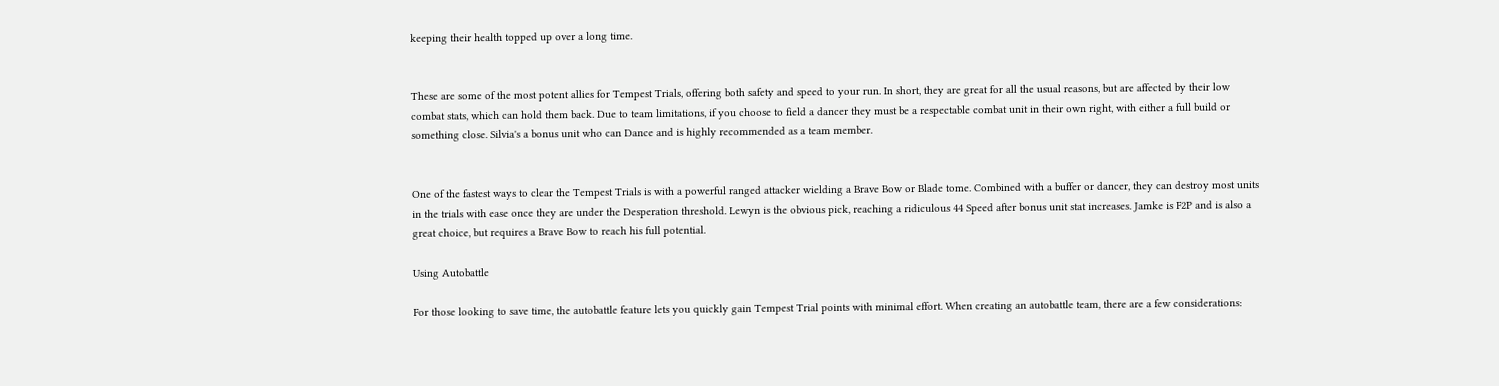keeping their health topped up over a long time.


These are some of the most potent allies for Tempest Trials, offering both safety and speed to your run. In short, they are great for all the usual reasons, but are affected by their low combat stats, which can hold them back. Due to team limitations, if you choose to field a dancer they must be a respectable combat unit in their own right, with either a full build or something close. Silvia's a bonus unit who can Dance and is highly recommended as a team member.


One of the fastest ways to clear the Tempest Trials is with a powerful ranged attacker wielding a Brave Bow or Blade tome. Combined with a buffer or dancer, they can destroy most units in the trials with ease once they are under the Desperation threshold. Lewyn is the obvious pick, reaching a ridiculous 44 Speed after bonus unit stat increases. Jamke is F2P and is also a great choice, but requires a Brave Bow to reach his full potential.

Using Autobattle

For those looking to save time, the autobattle feature lets you quickly gain Tempest Trial points with minimal effort. When creating an autobattle team, there are a few considerations: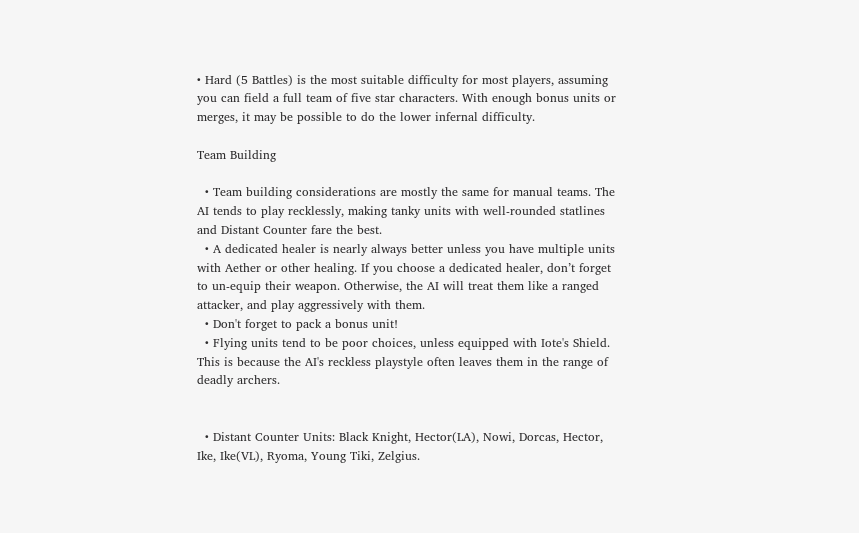• Hard (5 Battles) is the most suitable difficulty for most players, assuming you can field a full team of five star characters. With enough bonus units or merges, it may be possible to do the lower infernal difficulty.

Team Building

  • Team building considerations are mostly the same for manual teams. The AI tends to play recklessly, making tanky units with well-rounded statlines and Distant Counter fare the best.
  • A dedicated healer is nearly always better unless you have multiple units with Aether or other healing. If you choose a dedicated healer, don’t forget to un-equip their weapon. Otherwise, the AI will treat them like a ranged attacker, and play aggressively with them.
  • Don't forget to pack a bonus unit!
  • Flying units tend to be poor choices, unless equipped with Iote's Shield. This is because the AI's reckless playstyle often leaves them in the range of deadly archers.


  • Distant Counter Units: Black Knight, Hector(LA), Nowi, Dorcas, Hector, Ike, Ike(VL), Ryoma, Young Tiki, Zelgius.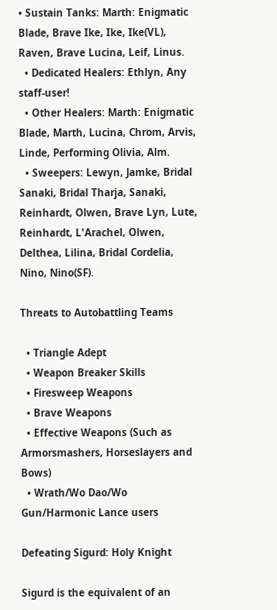• Sustain Tanks: Marth: Enigmatic Blade, Brave Ike, Ike, Ike(VL), Raven, Brave Lucina, Leif, Linus.
  • Dedicated Healers: Ethlyn, Any staff-user!
  • Other Healers: Marth: Enigmatic Blade, Marth, Lucina, Chrom, Arvis, Linde, Performing Olivia, Alm.
  • Sweepers: Lewyn, Jamke, Bridal Sanaki, Bridal Tharja, Sanaki, Reinhardt, Olwen, Brave Lyn, Lute, Reinhardt, L'Arachel, Olwen, Delthea, Lilina, Bridal Cordelia, Nino, Nino(SF).

Threats to Autobattling Teams

  • Triangle Adept
  • Weapon Breaker Skills
  • Firesweep Weapons
  • Brave Weapons
  • Effective Weapons (Such as Armorsmashers, Horseslayers and Bows)
  • Wrath/Wo Dao/Wo Gun/Harmonic Lance users

Defeating Sigurd: Holy Knight

Sigurd is the equivalent of an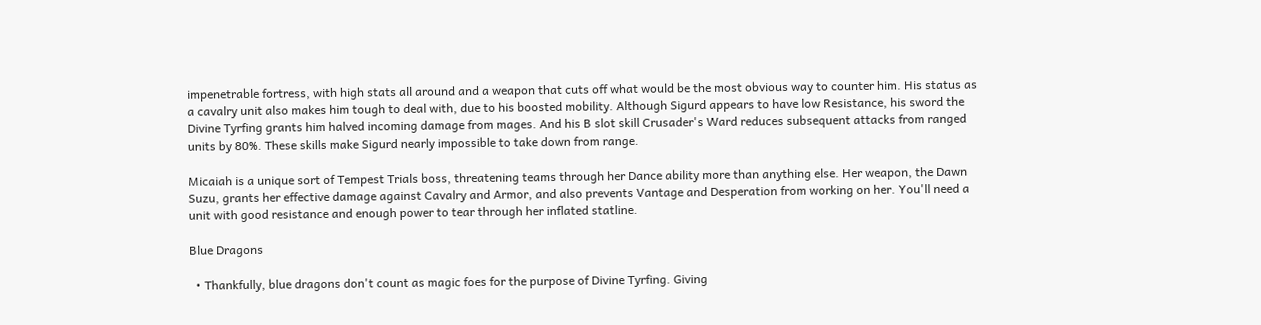impenetrable fortress, with high stats all around and a weapon that cuts off what would be the most obvious way to counter him. His status as a cavalry unit also makes him tough to deal with, due to his boosted mobility. Although Sigurd appears to have low Resistance, his sword the Divine Tyrfing grants him halved incoming damage from mages. And his B slot skill Crusader's Ward reduces subsequent attacks from ranged units by 80%. These skills make Sigurd nearly impossible to take down from range.

Micaiah is a unique sort of Tempest Trials boss, threatening teams through her Dance ability more than anything else. Her weapon, the Dawn Suzu, grants her effective damage against Cavalry and Armor, and also prevents Vantage and Desperation from working on her. You'll need a unit with good resistance and enough power to tear through her inflated statline.

Blue Dragons

  • Thankfully, blue dragons don't count as magic foes for the purpose of Divine Tyrfing. Giving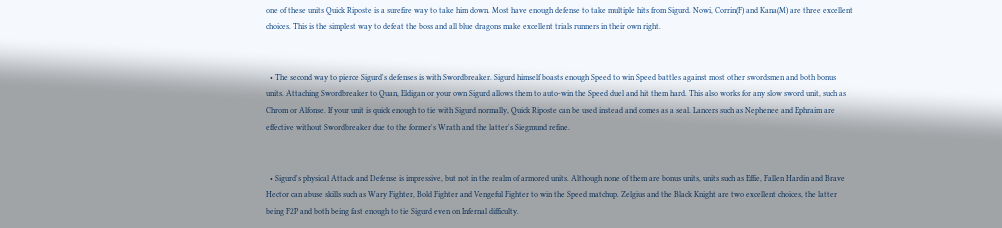one of these units Quick Riposte is a surefire way to take him down. Most have enough defense to take multiple hits from Sigurd. Nowi, Corrin(F) and Kana(M) are three excellent choices. This is the simplest way to defeat the boss and all blue dragons make excellent trials runners in their own right.


  • The second way to pierce Sigurd's defenses is with Swordbreaker. Sigurd himself boasts enough Speed to win Speed battles against most other swordsmen and both bonus units. Attaching Swordbreaker to Quan, Eldigan or your own Sigurd allows them to auto-win the Speed duel and hit them hard. This also works for any slow sword unit, such as Chrom or Alfonse. If your unit is quick enough to tie with Sigurd normally, Quick Riposte can be used instead and comes as a seal. Lancers such as Nephenee and Ephraim are effective without Swordbreaker due to the former's Wrath and the latter's Siegmund refine.


  • Sigurd's physical Attack and Defense is impressive, but not in the realm of armored units. Although none of them are bonus units, units such as Effie, Fallen Hardin and Brave Hector can abuse skills such as Wary Fighter, Bold Fighter and Vengeful Fighter to win the Speed matchup. Zelgius and the Black Knight are two excellent choices, the latter being F2P and both being fast enough to tie Sigurd even on Infernal difficulty.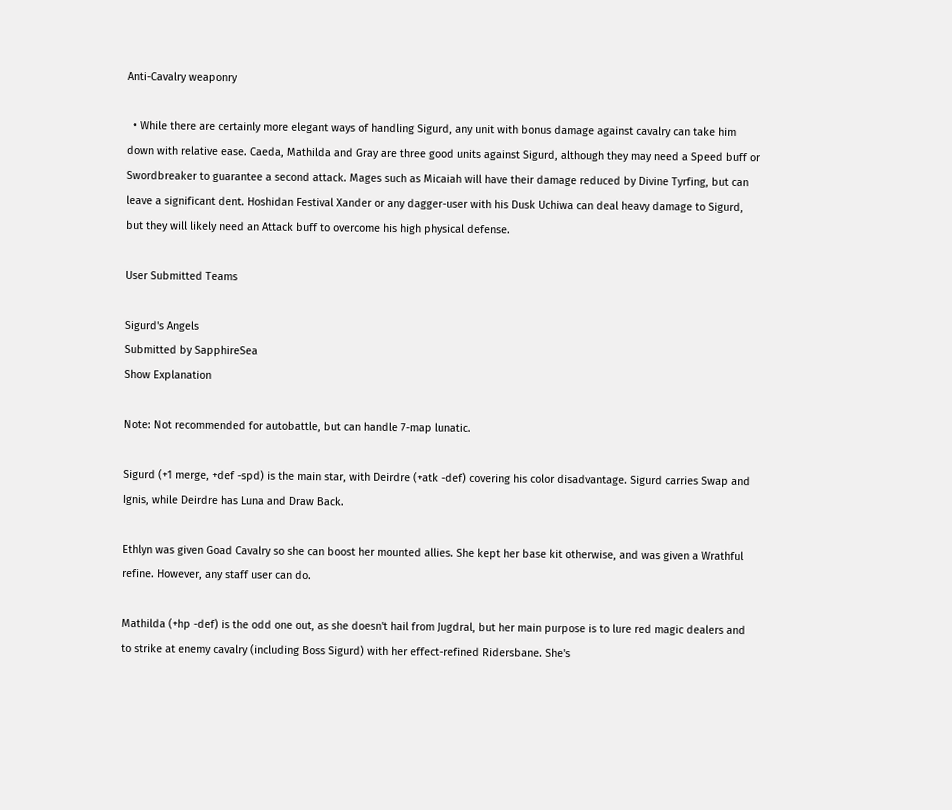Anti-Cavalry weaponry

  • While there are certainly more elegant ways of handling Sigurd, any unit with bonus damage against cavalry can take him down with relative ease. Caeda, Mathilda and Gray are three good units against Sigurd, although they may need a Speed buff or Swordbreaker to guarantee a second attack. Mages such as Micaiah will have their damage reduced by Divine Tyrfing, but can leave a significant dent. Hoshidan Festival Xander or any dagger-user with his Dusk Uchiwa can deal heavy damage to Sigurd, but they will likely need an Attack buff to overcome his high physical defense.

User Submitted Teams

Sigurd's Angels
Submitted by SapphireSea
Show Explanation

Note: Not recommended for autobattle, but can handle 7-map lunatic.

Sigurd (+1 merge, +def -spd) is the main star, with Deirdre (+atk -def) covering his color disadvantage. Sigurd carries Swap and Ignis, while Deirdre has Luna and Draw Back.

Ethlyn was given Goad Cavalry so she can boost her mounted allies. She kept her base kit otherwise, and was given a Wrathful refine. However, any staff user can do.

Mathilda (+hp -def) is the odd one out, as she doesn't hail from Jugdral, but her main purpose is to lure red magic dealers and to strike at enemy cavalry (including Boss Sigurd) with her effect-refined Ridersbane. She's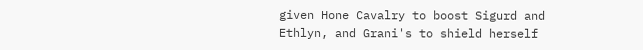given Hone Cavalry to boost Sigurd and Ethlyn, and Grani's to shield herself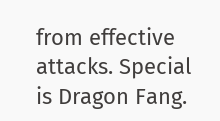from effective attacks. Special is Dragon Fang.